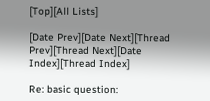[Top][All Lists]

[Date Prev][Date Next][Thread Prev][Thread Next][Date Index][Thread Index]

Re: basic question: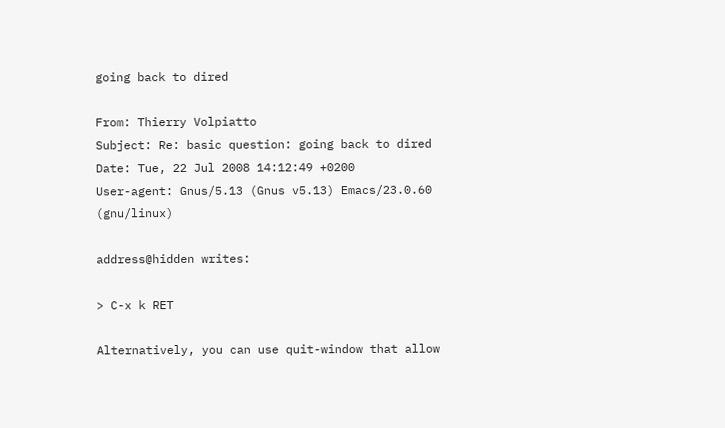going back to dired

From: Thierry Volpiatto
Subject: Re: basic question: going back to dired
Date: Tue, 22 Jul 2008 14:12:49 +0200
User-agent: Gnus/5.13 (Gnus v5.13) Emacs/23.0.60 (gnu/linux)

address@hidden writes:

> C-x k RET

Alternatively, you can use quit-window that allow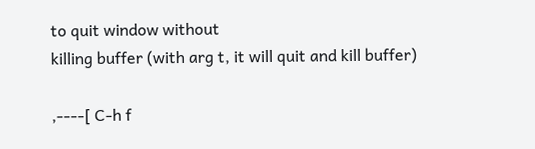to quit window without
killing buffer (with arg t, it will quit and kill buffer)

,----[ C-h f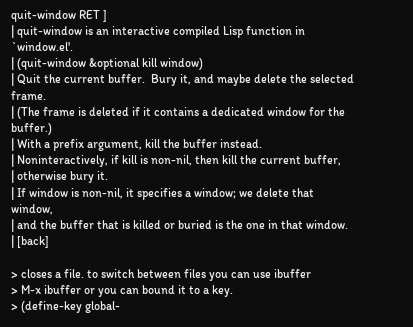quit-window RET ]
| quit-window is an interactive compiled Lisp function in `window.el'.
| (quit-window &optional kill window)
| Quit the current buffer.  Bury it, and maybe delete the selected frame.
| (The frame is deleted if it contains a dedicated window for the buffer.)
| With a prefix argument, kill the buffer instead.
| Noninteractively, if kill is non-nil, then kill the current buffer,
| otherwise bury it.
| If window is non-nil, it specifies a window; we delete that window,
| and the buffer that is killed or buried is the one in that window.
| [back]

> closes a file. to switch between files you can use ibuffer
> M-x ibuffer or you can bound it to a key.
> (define-key global-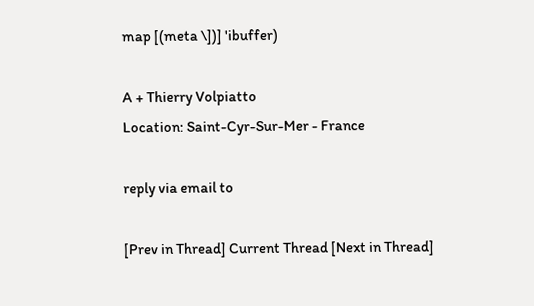map [(meta \])] 'ibuffer)

A + Thierry Volpiatto
Location: Saint-Cyr-Sur-Mer - France

reply via email to

[Prev in Thread] Current Thread [Next in Thread]